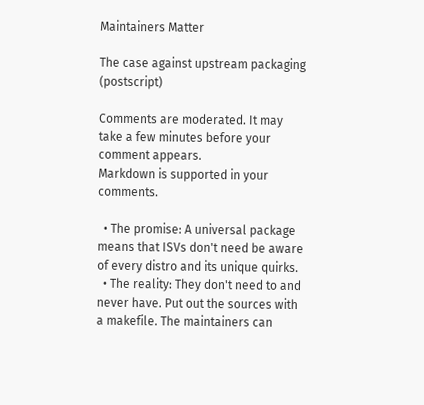Maintainers Matter

The case against upstream packaging (postscript)

Comments are moderated. It may take a few minutes before your comment appears.
Markdown is supported in your comments.

  • The promise: A universal package means that ISVs don't need be aware of every distro and its unique quirks.
  • The reality: They don't need to and never have. Put out the sources with a makefile. The maintainers can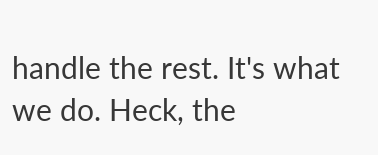handle the rest. It's what we do. Heck, the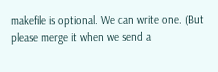makefile is optional. We can write one. (But please merge it when we send a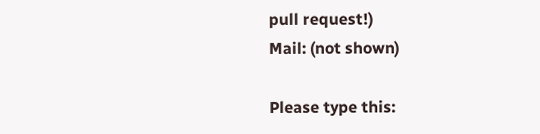pull request!)
Mail: (not shown)

Please type this: